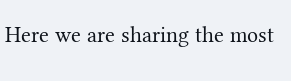Here we are sharing the most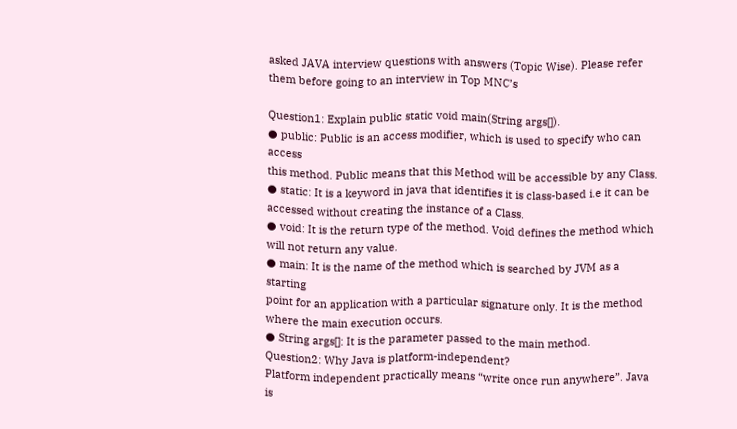asked JAVA interview questions with answers (Topic Wise). Please refer them before going to an interview in Top MNC’s

Question1: Explain public static void main(String args[]).
● public: Public is an access modifier, which is used to specify who can access
this method. Public means that this Method will be accessible by any Class.
● static: It is a keyword in java that identifies it is class-based i.e it can be accessed without creating the instance of a Class.
● void: It is the return type of the method. Void defines the method which will not return any value.
● main: It is the name of the method which is searched by JVM as a starting
point for an application with a particular signature only. It is the method where the main execution occurs.
● String args[]: It is the parameter passed to the main method.
Question2: Why Java is platform-independent?
Platform independent practically means “write once run anywhere”. Java is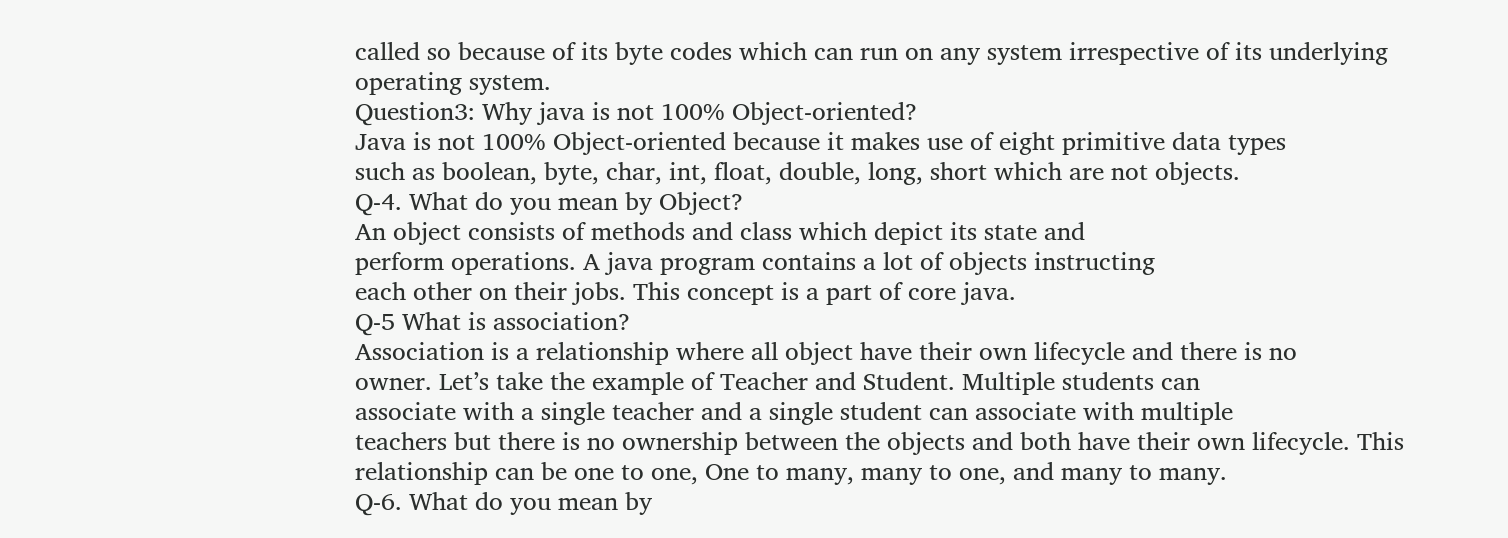called so because of its byte codes which can run on any system irrespective of its underlying operating system.
Question3: Why java is not 100% Object-oriented?
Java is not 100% Object-oriented because it makes use of eight primitive data types
such as boolean, byte, char, int, float, double, long, short which are not objects.
Q-4. What do you mean by Object?
An object consists of methods and class which depict its state and
perform operations. A java program contains a lot of objects instructing
each other on their jobs. This concept is a part of core java.
Q-5 What is association?
Association is a relationship where all object have their own lifecycle and there is no
owner. Let’s take the example of Teacher and Student. Multiple students can
associate with a single teacher and a single student can associate with multiple
teachers but there is no ownership between the objects and both have their own lifecycle. This relationship can be one to one, One to many, many to one, and many to many.
Q-6. What do you mean by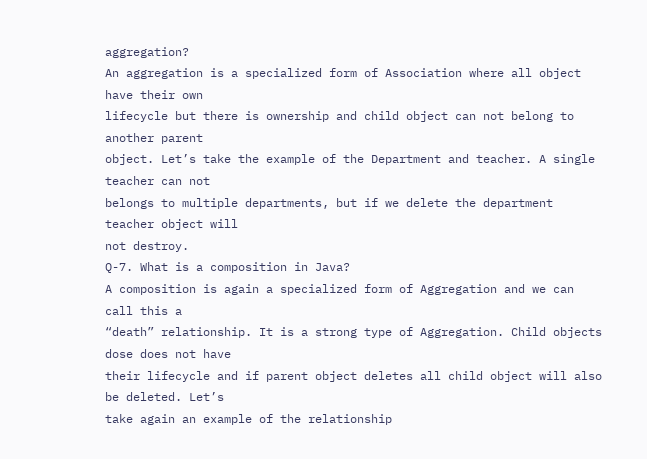aggregation?
An aggregation is a specialized form of Association where all object have their own
lifecycle but there is ownership and child object can not belong to another parent
object. Let’s take the example of the Department and teacher. A single teacher can not
belongs to multiple departments, but if we delete the department teacher object will
not destroy.
Q-7. What is a composition in Java?
A composition is again a specialized form of Aggregation and we can call this a
“death” relationship. It is a strong type of Aggregation. Child objects dose does not have
their lifecycle and if parent object deletes all child object will also be deleted. Let’s
take again an example of the relationship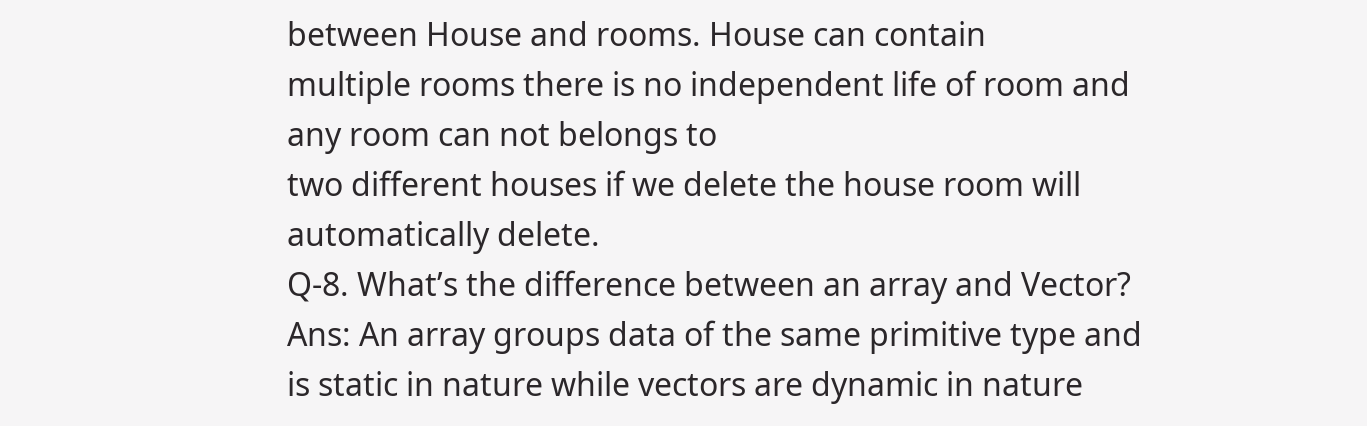between House and rooms. House can contain
multiple rooms there is no independent life of room and any room can not belongs to
two different houses if we delete the house room will automatically delete.
Q-8. What’s the difference between an array and Vector?
Ans: An array groups data of the same primitive type and is static in nature while vectors are dynamic in nature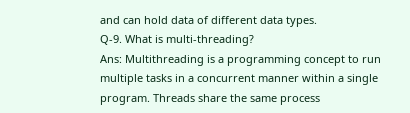and can hold data of different data types.
Q-9. What is multi-threading?
Ans: Multithreading is a programming concept to run multiple tasks in a concurrent manner within a single program. Threads share the same process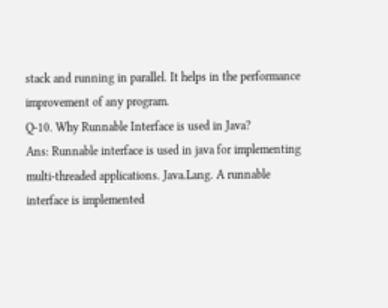stack and running in parallel. It helps in the performance improvement of any program.
Q-10. Why Runnable Interface is used in Java?
Ans: Runnable interface is used in java for implementing multi-threaded applications. Java.Lang. A runnable interface is implemented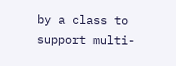by a class to support multi-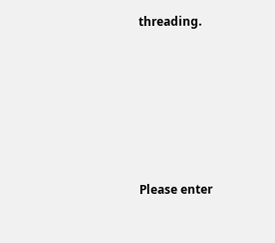threading.







Please enter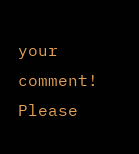your comment!
Please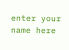enter your name here